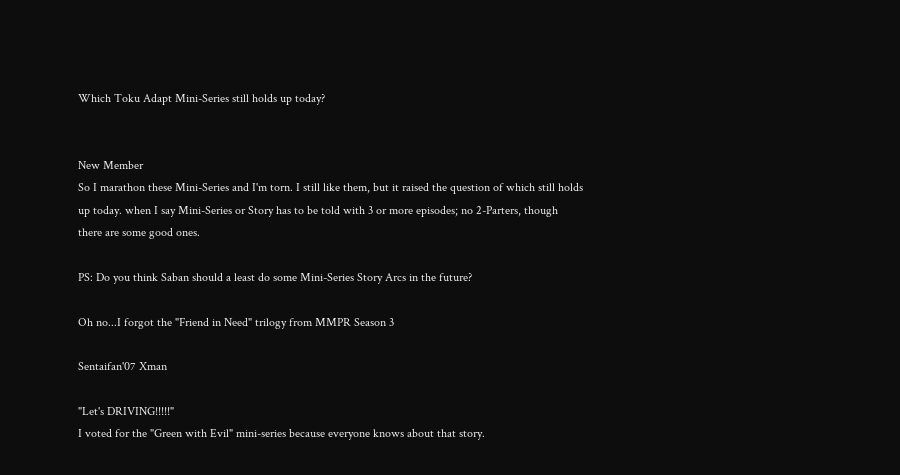Which Toku Adapt Mini-Series still holds up today?


New Member
So I marathon these Mini-Series and I'm torn. I still like them, but it raised the question of which still holds up today. when I say Mini-Series or Story has to be told with 3 or more episodes; no 2-Parters, though there are some good ones.

PS: Do you think Saban should a least do some Mini-Series Story Arcs in the future?

Oh no...I forgot the "Friend in Need" trilogy from MMPR Season 3

Sentaifan'07 Xman

"Let's DRIVING!!!!!"
I voted for the "Green with Evil" mini-series because everyone knows about that story.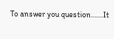To answer you question......It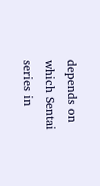depends on which Sentai series in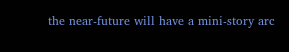the near-future will have a mini-story arc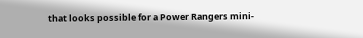that looks possible for a Power Rangers mini-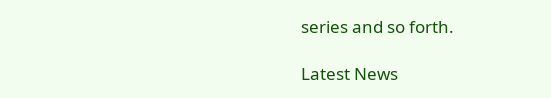series and so forth.

Latest News